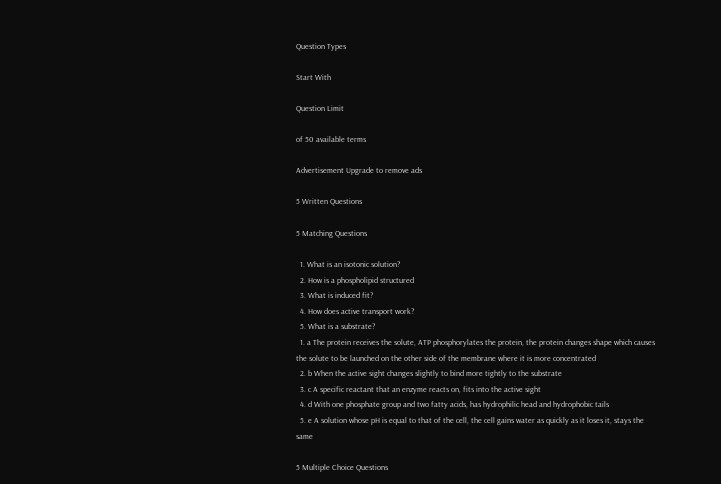Question Types

Start With

Question Limit

of 50 available terms

Advertisement Upgrade to remove ads

5 Written Questions

5 Matching Questions

  1. What is an isotonic solution?
  2. How is a phospholipid structured
  3. What is induced fit?
  4. How does active transport work?
  5. What is a substrate?
  1. a The protein receives the solute, ATP phosphorylates the protein, the protein changes shape which causes the solute to be launched on the other side of the membrane where it is more concentrated
  2. b When the active sight changes slightly to bind more tightly to the substrate
  3. c A specific reactant that an enzyme reacts on, fits into the active sight
  4. d With one phosphate group and two fatty acids, has hydrophilic head and hydrophobic tails
  5. e A solution whose pH is equal to that of the cell, the cell gains water as quickly as it loses it, stays the same

5 Multiple Choice Questions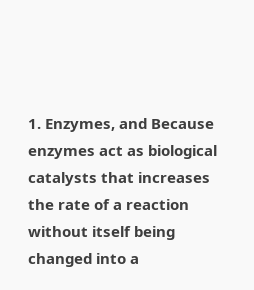1. Enzymes, and Because enzymes act as biological catalysts that increases the rate of a reaction without itself being changed into a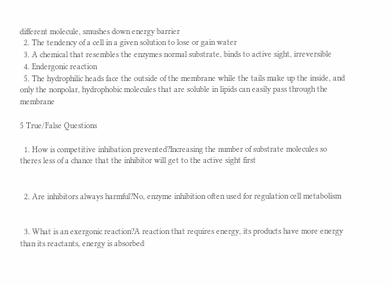different molecule, smushes down energy barrier
  2. The tendency of a cell in a given solution to lose or gain water
  3. A chemical that resembles the enzymes normal substrate, binds to active sight, irreversible
  4. Endergonic reaction
  5. The hydrophilic heads face the outside of the membrane while the tails make up the inside, and only the nonpolar, hydrophobic molecules that are soluble in lipids can easily pass through the membrane

5 True/False Questions

  1. How is competitive inhibation prevented?Increasing the number of substrate molecules so theres less of a chance that the inhibitor will get to the active sight first


  2. Are inhibitors always harmful?No, enzyme inhibition often used for regulation cell metabolism


  3. What is an exergonic reaction?A reaction that requires energy, its products have more energy than its reactants, energy is absorbed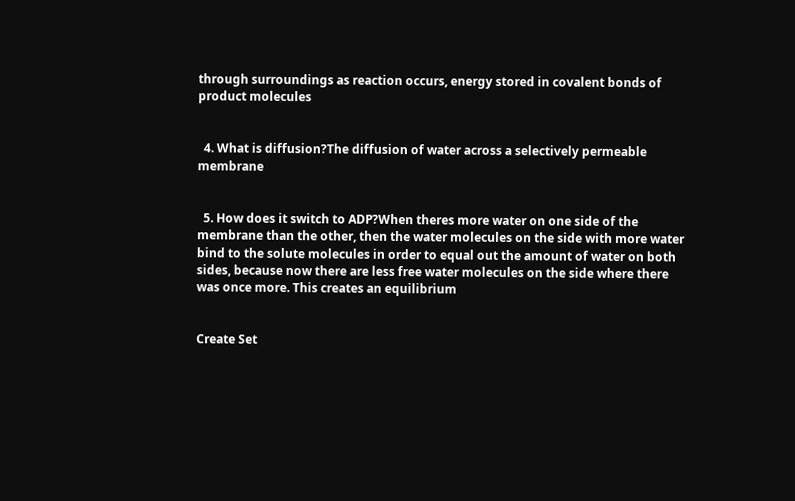through surroundings as reaction occurs, energy stored in covalent bonds of product molecules


  4. What is diffusion?The diffusion of water across a selectively permeable membrane


  5. How does it switch to ADP?When theres more water on one side of the membrane than the other, then the water molecules on the side with more water bind to the solute molecules in order to equal out the amount of water on both sides, because now there are less free water molecules on the side where there was once more. This creates an equilibrium


Create Set